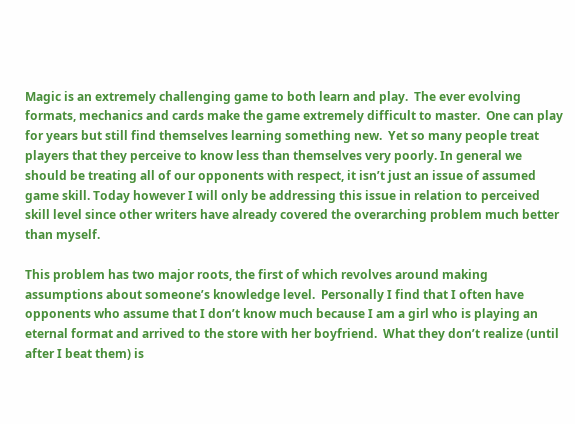Magic is an extremely challenging game to both learn and play.  The ever evolving formats, mechanics and cards make the game extremely difficult to master.  One can play for years but still find themselves learning something new.  Yet so many people treat players that they perceive to know less than themselves very poorly. In general we should be treating all of our opponents with respect, it isn’t just an issue of assumed game skill. Today however I will only be addressing this issue in relation to perceived skill level since other writers have already covered the overarching problem much better than myself.

This problem has two major roots, the first of which revolves around making assumptions about someone’s knowledge level.  Personally I find that I often have opponents who assume that I don’t know much because I am a girl who is playing an eternal format and arrived to the store with her boyfriend.  What they don’t realize (until after I beat them) is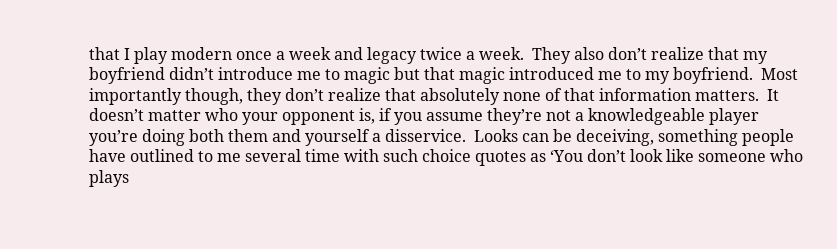that I play modern once a week and legacy twice a week.  They also don’t realize that my boyfriend didn’t introduce me to magic but that magic introduced me to my boyfriend.  Most importantly though, they don’t realize that absolutely none of that information matters.  It doesn’t matter who your opponent is, if you assume they’re not a knowledgeable player you’re doing both them and yourself a disservice.  Looks can be deceiving, something people have outlined to me several time with such choice quotes as ‘You don’t look like someone who plays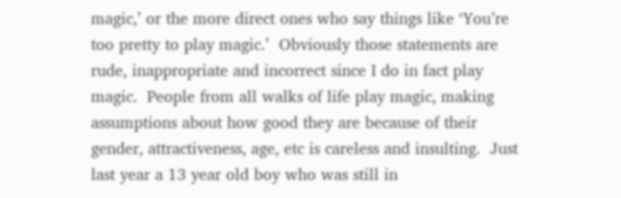magic,’ or the more direct ones who say things like ‘You’re too pretty to play magic.’  Obviously those statements are rude, inappropriate and incorrect since I do in fact play magic.  People from all walks of life play magic, making assumptions about how good they are because of their gender, attractiveness, age, etc is careless and insulting.  Just last year a 13 year old boy who was still in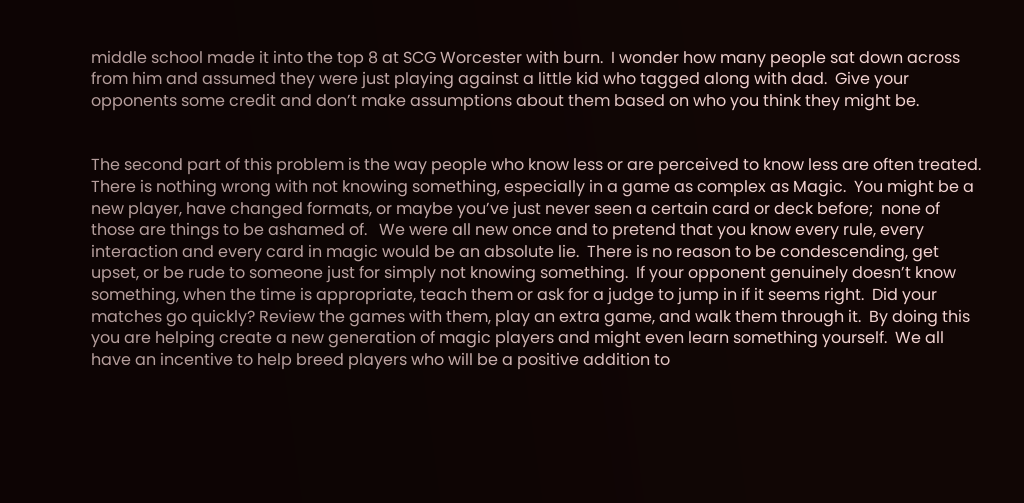middle school made it into the top 8 at SCG Worcester with burn.  I wonder how many people sat down across from him and assumed they were just playing against a little kid who tagged along with dad.  Give your opponents some credit and don’t make assumptions about them based on who you think they might be.


The second part of this problem is the way people who know less or are perceived to know less are often treated.  There is nothing wrong with not knowing something, especially in a game as complex as Magic.  You might be a new player, have changed formats, or maybe you’ve just never seen a certain card or deck before;  none of those are things to be ashamed of.   We were all new once and to pretend that you know every rule, every interaction and every card in magic would be an absolute lie.  There is no reason to be condescending, get upset, or be rude to someone just for simply not knowing something.  If your opponent genuinely doesn’t know something, when the time is appropriate, teach them or ask for a judge to jump in if it seems right.  Did your matches go quickly? Review the games with them, play an extra game, and walk them through it.  By doing this you are helping create a new generation of magic players and might even learn something yourself.  We all have an incentive to help breed players who will be a positive addition to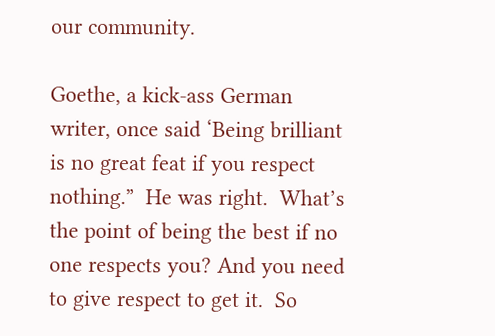our community.

Goethe, a kick-ass German writer, once said ‘Being brilliant is no great feat if you respect nothing.”  He was right.  What’s the point of being the best if no one respects you? And you need to give respect to get it.  So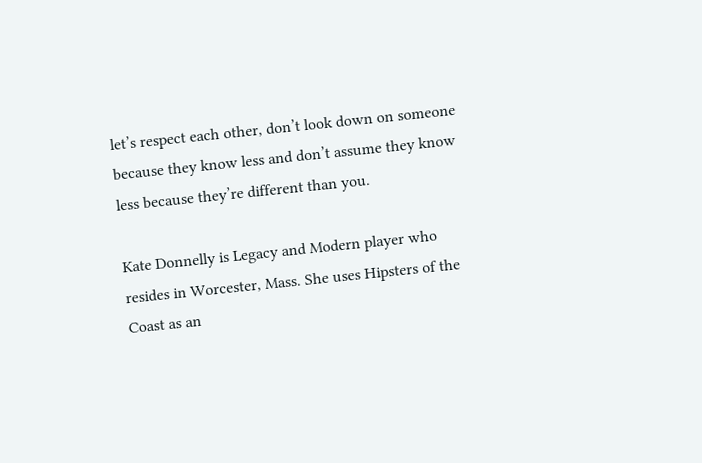let’s respect each other, don’t look down on someone because they know less and don’t assume they know less because they’re different than you.

Kate Donnelly is Legacy and Modern player who resides in Worcester, Mass. She uses Hipsters of the Coast as an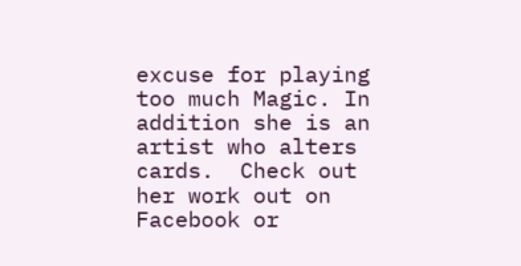excuse for playing too much Magic. In addition she is an artist who alters cards.  Check out her work out on Facebook or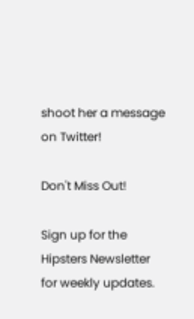shoot her a message on Twitter!

Don't Miss Out!

Sign up for the Hipsters Newsletter for weekly updates.